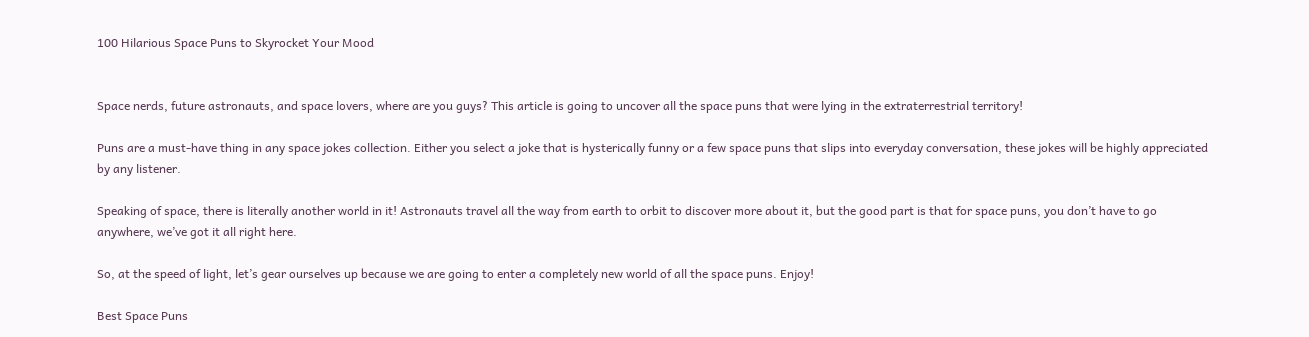100 Hilarious Space Puns to Skyrocket Your Mood


Space nerds, future astronauts, and space lovers, where are you guys? This article is going to uncover all the space puns that were lying in the extraterrestrial territory!

Puns are a must-have thing in any space jokes collection. Either you select a joke that is hysterically funny or a few space puns that slips into everyday conversation, these jokes will be highly appreciated by any listener.

Speaking of space, there is literally another world in it! Astronauts travel all the way from earth to orbit to discover more about it, but the good part is that for space puns, you don’t have to go anywhere, we’ve got it all right here.

So, at the speed of light, let’s gear ourselves up because we are going to enter a completely new world of all the space puns. Enjoy!

Best Space Puns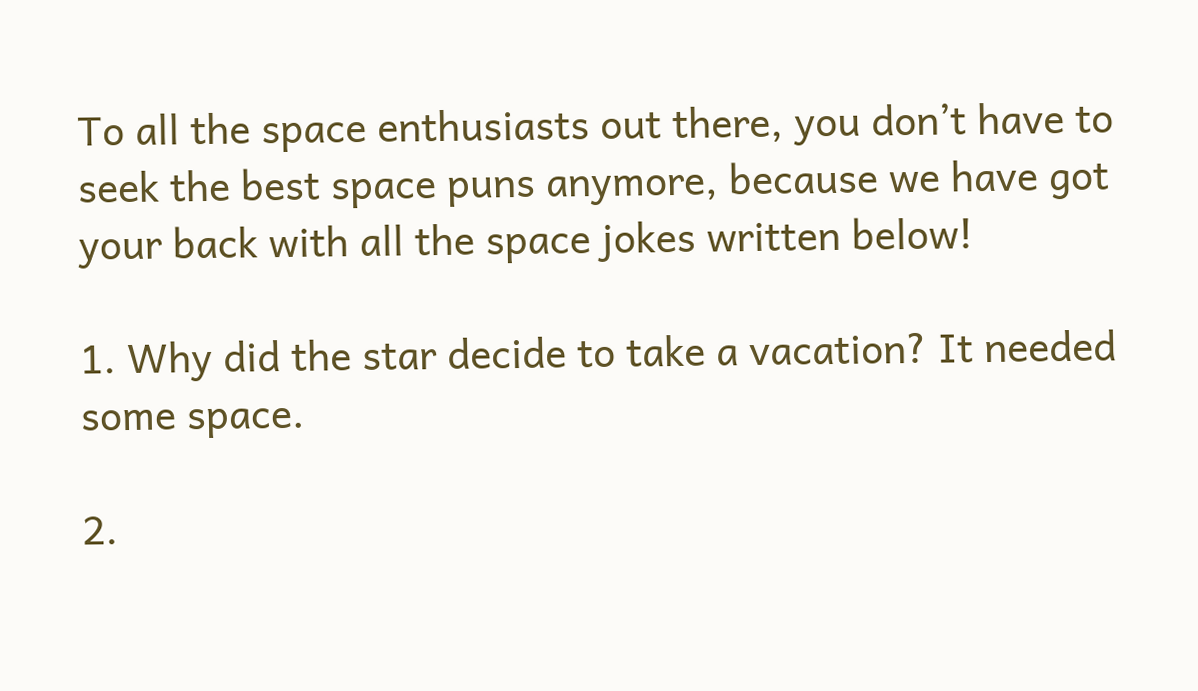To all the space enthusiasts out there, you don’t have to seek the best space puns anymore, because we have got your back with all the space jokes written below!

1. Why did the star decide to take a vacation? It needed some space.

2.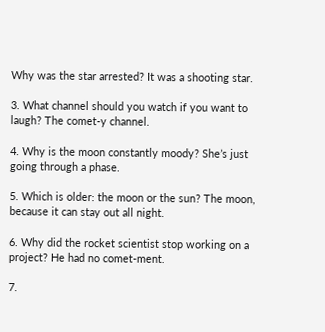Why was the star arrested? It was a shooting star.

3. What channel should you watch if you want to laugh? The comet-y channel.

4. Why is the moon constantly moody? She’s just going through a phase.

5. Which is older: the moon or the sun? The moon, because it can stay out all night.

6. Why did the rocket scientist stop working on a project? He had no comet-ment.

7.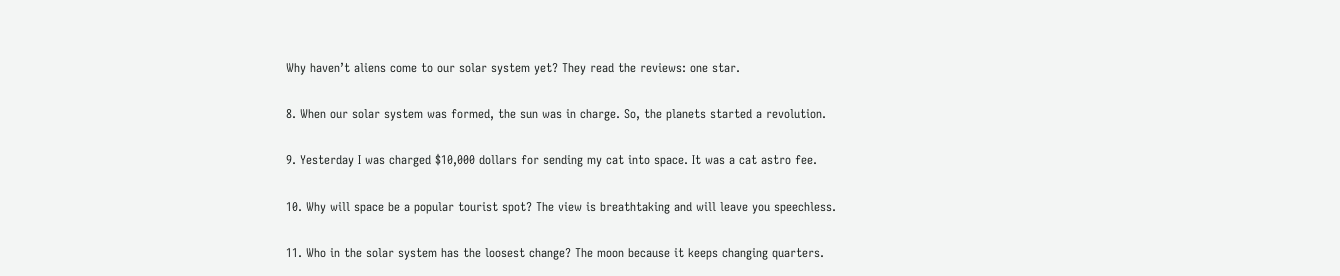Why haven’t aliens come to our solar system yet? They read the reviews: one star.

8. When our solar system was formed, the sun was in charge. So, the planets started a revolution.

9. Yesterday I was charged $10,000 dollars for sending my cat into space. It was a cat astro fee.

10. Why will space be a popular tourist spot? The view is breathtaking and will leave you speechless.

11. Who in the solar system has the loosest change? The moon because it keeps changing quarters.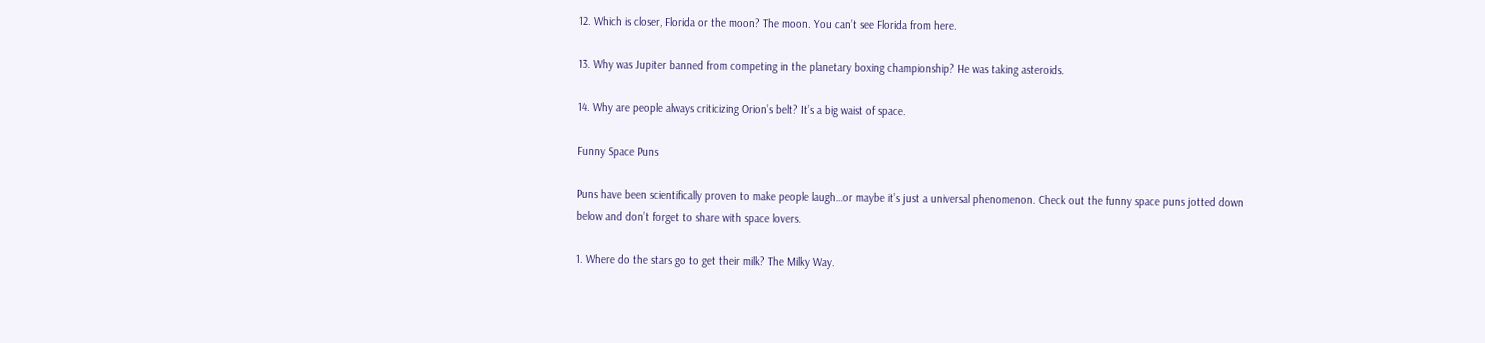12. Which is closer, Florida or the moon? The moon. You can’t see Florida from here.

13. Why was Jupiter banned from competing in the planetary boxing championship? He was taking asteroids.

14. Why are people always criticizing Orion’s belt? It’s a big waist of space.

Funny Space Puns

Puns have been scientifically proven to make people laugh…or maybe it’s just a universal phenomenon. Check out the funny space puns jotted down below and don’t forget to share with space lovers.

1. Where do the stars go to get their milk? The Milky Way.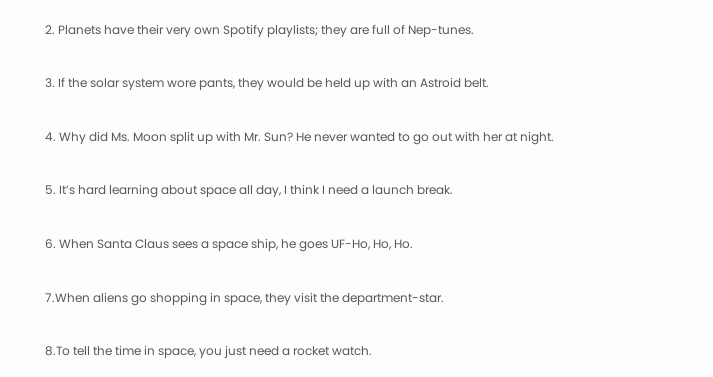2. Planets have their very own Spotify playlists; they are full of Nep-tunes.

3. If the solar system wore pants, they would be held up with an Astroid belt.

4. Why did Ms. Moon split up with Mr. Sun? He never wanted to go out with her at night.

5. It’s hard learning about space all day, I think I need a launch break.

6. When Santa Claus sees a space ship, he goes UF-Ho, Ho, Ho.

7.When aliens go shopping in space, they visit the department-star.

8.To tell the time in space, you just need a rocket watch.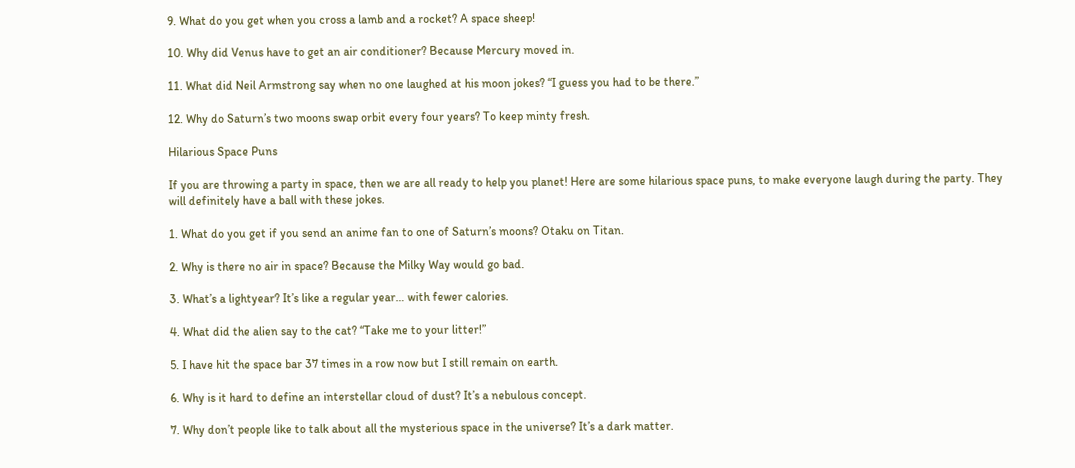9. What do you get when you cross a lamb and a rocket? A space sheep!

10. Why did Venus have to get an air conditioner? Because Mercury moved in.

11. What did Neil Armstrong say when no one laughed at his moon jokes? “I guess you had to be there.”

12. Why do Saturn’s two moons swap orbit every four years? To keep minty fresh.

Hilarious Space Puns

If you are throwing a party in space, then we are all ready to help you planet! Here are some hilarious space puns, to make everyone laugh during the party. They will definitely have a ball with these jokes.

1. What do you get if you send an anime fan to one of Saturn’s moons? Otaku on Titan.

2. Why is there no air in space? Because the Milky Way would go bad.

3. What’s a lightyear? It’s like a regular year… with fewer calories.

4. What did the alien say to the cat? “Take me to your litter!”

5. I have hit the space bar 37 times in a row now but I still remain on earth.

6. Why is it hard to define an interstellar cloud of dust? It’s a nebulous concept.

7. Why don’t people like to talk about all the mysterious space in the universe? It’s a dark matter.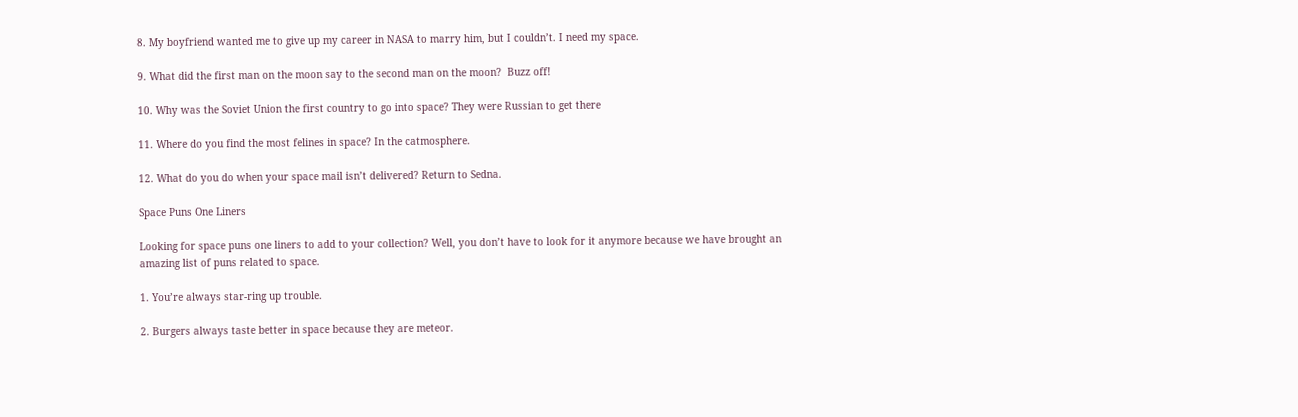8. My boyfriend wanted me to give up my career in NASA to marry him, but I couldn’t. I need my space.

9. What did the first man on the moon say to the second man on the moon?  Buzz off!

10. Why was the Soviet Union the first country to go into space? They were Russian to get there

11. Where do you find the most felines in space? In the catmosphere.

12. What do you do when your space mail isn’t delivered? Return to Sedna.

Space Puns One Liners

Looking for space puns one liners to add to your collection? Well, you don’t have to look for it anymore because we have brought an amazing list of puns related to space.

1. You’re always star-ring up trouble.

2. Burgers always taste better in space because they are meteor.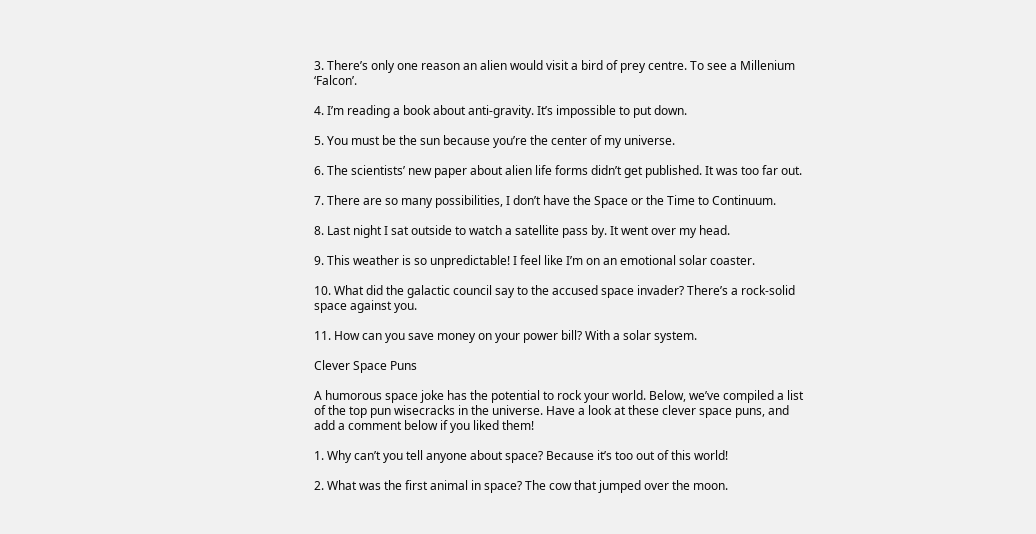3. There’s only one reason an alien would visit a bird of prey centre. To see a Millenium ‘Falcon’.

4. I’m reading a book about anti-gravity. It’s impossible to put down.

5. You must be the sun because you’re the center of my universe.

6. The scientists’ new paper about alien life forms didn’t get published. It was too far out.

7. There are so many possibilities, I don’t have the Space or the Time to Continuum.

8. Last night I sat outside to watch a satellite pass by. It went over my head.

9. This weather is so unpredictable! I feel like I’m on an emotional solar coaster.

10. What did the galactic council say to the accused space invader? There’s a rock-solid space against you.

11. How can you save money on your power bill? With a solar system.

Clever Space Puns

A humorous space joke has the potential to rock your world. Below, we’ve compiled a list of the top pun wisecracks in the universe. Have a look at these clever space puns, and add a comment below if you liked them!

1. Why can’t you tell anyone about space? Because it’s too out of this world!

2. What was the first animal in space? The cow that jumped over the moon.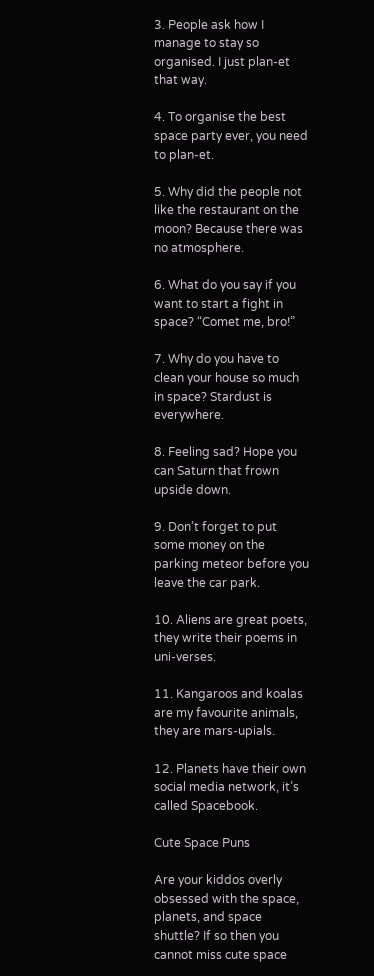3. People ask how I manage to stay so organised. I just plan-et that way.

4. To organise the best space party ever, you need to plan-et.

5. Why did the people not like the restaurant on the moon? Because there was no atmosphere.

6. What do you say if you want to start a fight in space? “Comet me, bro!”

7. Why do you have to clean your house so much in space? Stardust is everywhere.

8. Feeling sad? Hope you can Saturn that frown upside down.

9. Don’t forget to put some money on the parking meteor before you leave the car park.

10. Aliens are great poets, they write their poems in uni-verses.

11. Kangaroos and koalas are my favourite animals, they are mars-upials.

12. Planets have their own social media network, it’s called Spacebook.

Cute Space Puns

Are your kiddos overly obsessed with the space, planets, and space shuttle? If so then you cannot miss cute space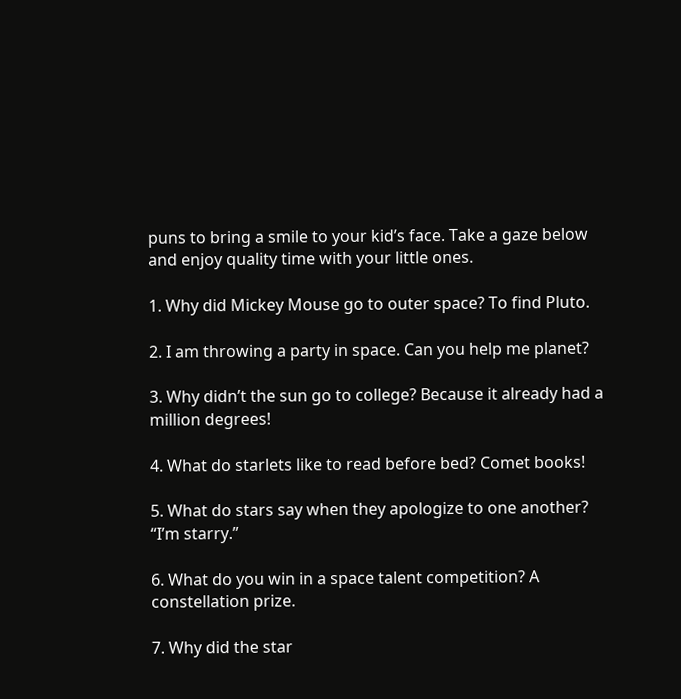puns to bring a smile to your kid’s face. Take a gaze below and enjoy quality time with your little ones.

1. Why did Mickey Mouse go to outer space? To find Pluto.

2. I am throwing a party in space. Can you help me planet?

3. Why didn’t the sun go to college? Because it already had a million degrees!

4. What do starlets like to read before bed? Comet books!

5. What do stars say when they apologize to one another? “I’m starry.”

6. What do you win in a space talent competition? A constellation prize.

7. Why did the star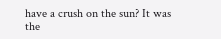have a crush on the sun? It was the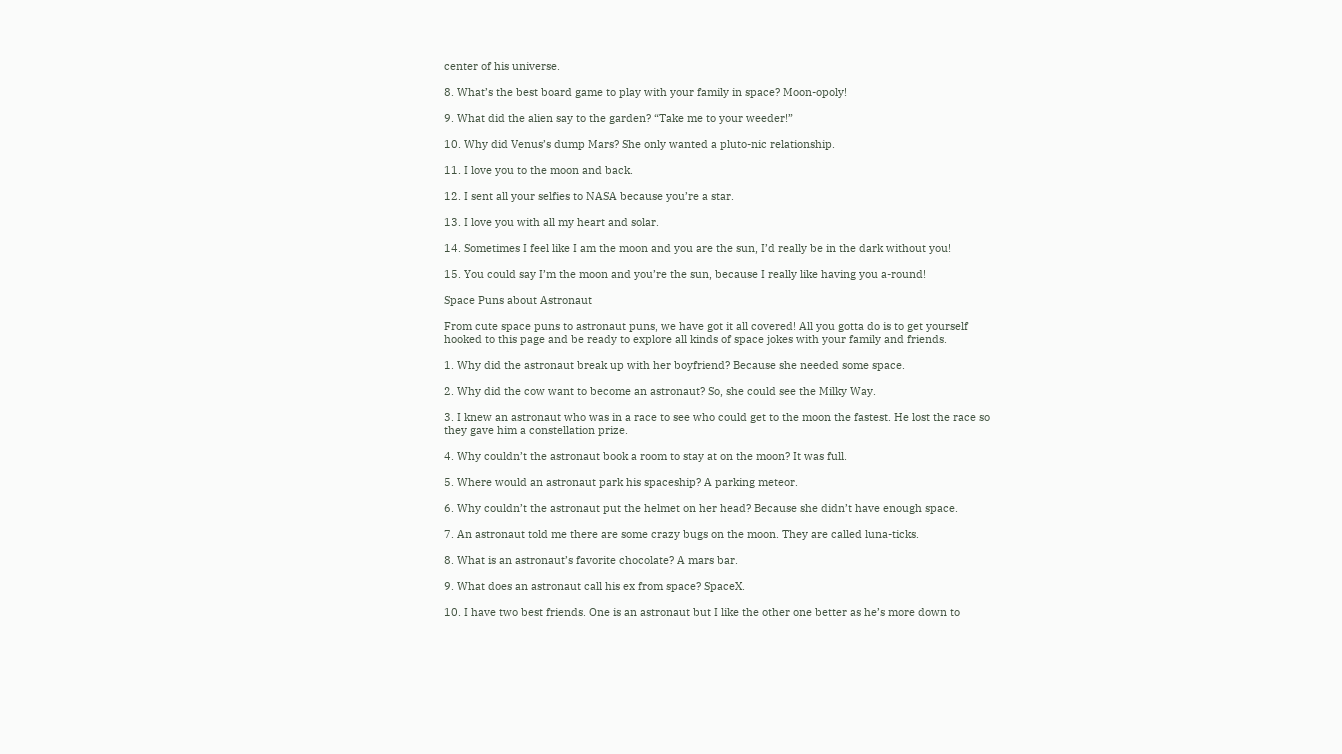center of his universe.

8. What’s the best board game to play with your family in space? Moon-opoly!

9. What did the alien say to the garden? “Take me to your weeder!”

10. Why did Venus’s dump Mars? She only wanted a pluto-nic relationship.

11. I love you to the moon and back.

12. I sent all your selfies to NASA because you’re a star.

13. I love you with all my heart and solar.

14. Sometimes I feel like I am the moon and you are the sun, I’d really be in the dark without you!

15. You could say I’m the moon and you’re the sun, because I really like having you a-round!

Space Puns about Astronaut

From cute space puns to astronaut puns, we have got it all covered! All you gotta do is to get yourself hooked to this page and be ready to explore all kinds of space jokes with your family and friends.

1. Why did the astronaut break up with her boyfriend? Because she needed some space.

2. Why did the cow want to become an astronaut? So, she could see the Milky Way.

3. I knew an astronaut who was in a race to see who could get to the moon the fastest. He lost the race so they gave him a constellation prize.

4. Why couldn’t the astronaut book a room to stay at on the moon? It was full.

5. Where would an astronaut park his spaceship? A parking meteor.

6. Why couldn’t the astronaut put the helmet on her head? Because she didn’t have enough space.

7. An astronaut told me there are some crazy bugs on the moon. They are called luna-ticks.

8. What is an astronaut’s favorite chocolate? A mars bar.

9. What does an astronaut call his ex from space? SpaceX.

10. I have two best friends. One is an astronaut but I like the other one better as he’s more down to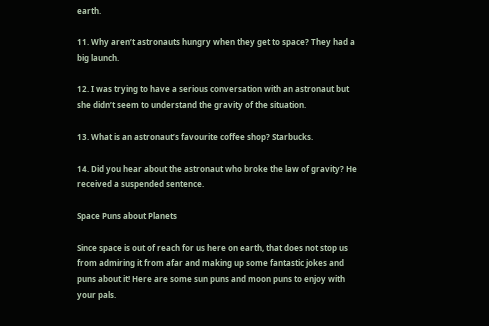earth.

11. Why aren’t astronauts hungry when they get to space? They had a big launch.

12. I was trying to have a serious conversation with an astronaut but she didn’t seem to understand the gravity of the situation.

13. What is an astronaut’s favourite coffee shop? Starbucks.

14. Did you hear about the astronaut who broke the law of gravity? He received a suspended sentence.

Space Puns about Planets

Since space is out of reach for us here on earth, that does not stop us from admiring it from afar and making up some fantastic jokes and puns about it! Here are some sun puns and moon puns to enjoy with your pals.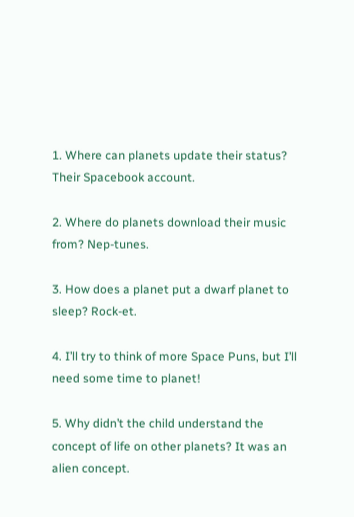1. Where can planets update their status? Their Spacebook account.

2. Where do planets download their music from? Nep-tunes.

3. How does a planet put a dwarf planet to sleep? Rock-et.

4. I’ll try to think of more Space Puns, but I’ll need some time to planet!

5. Why didn’t the child understand the concept of life on other planets? It was an alien concept.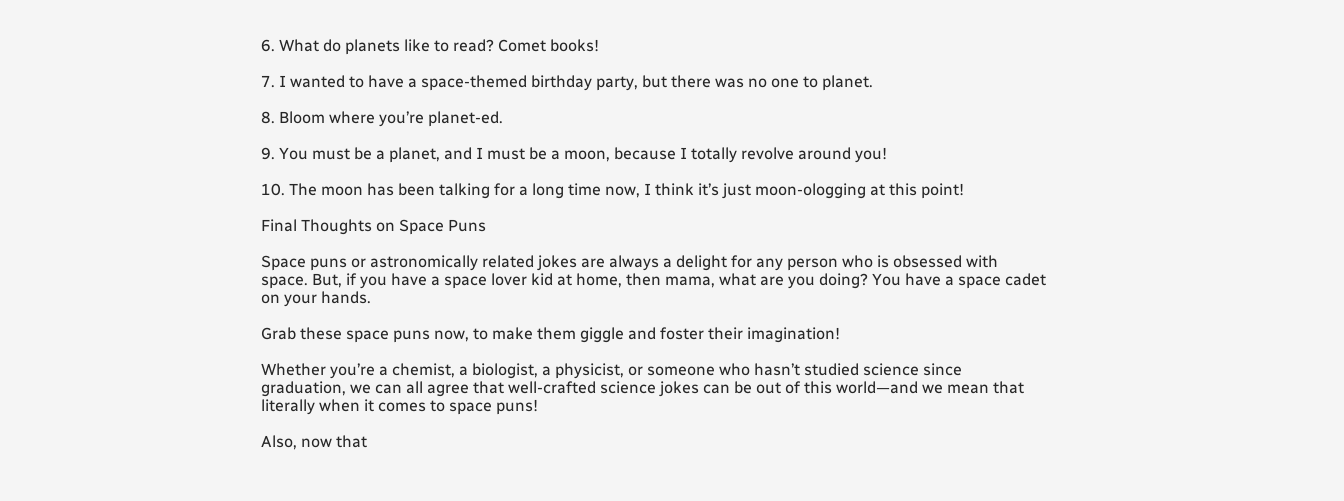6. What do planets like to read? Comet books!

7. I wanted to have a space-themed birthday party, but there was no one to planet.

8. Bloom where you’re planet-ed.

9. You must be a planet, and I must be a moon, because I totally revolve around you!

10. The moon has been talking for a long time now, I think it’s just moon-ologging at this point!

Final Thoughts on Space Puns

Space puns or astronomically related jokes are always a delight for any person who is obsessed with space. But, if you have a space lover kid at home, then mama, what are you doing? You have a space cadet on your hands.

Grab these space puns now, to make them giggle and foster their imagination!

Whether you’re a chemist, a biologist, a physicist, or someone who hasn’t studied science since graduation, we can all agree that well-crafted science jokes can be out of this world—and we mean that literally when it comes to space puns!

Also, now that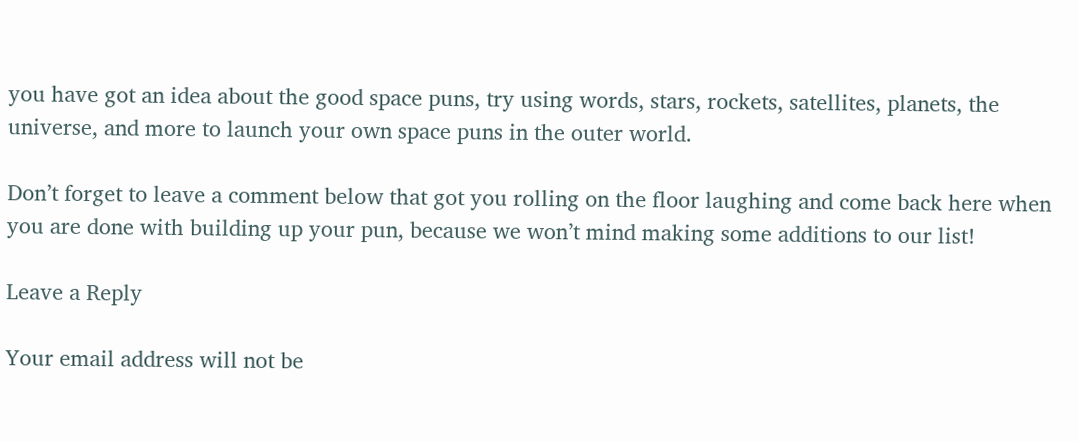you have got an idea about the good space puns, try using words, stars, rockets, satellites, planets, the universe, and more to launch your own space puns in the outer world.

Don’t forget to leave a comment below that got you rolling on the floor laughing and come back here when you are done with building up your pun, because we won’t mind making some additions to our list!

Leave a Reply

Your email address will not be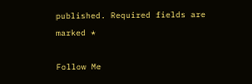published. Required fields are marked *

Follow Me